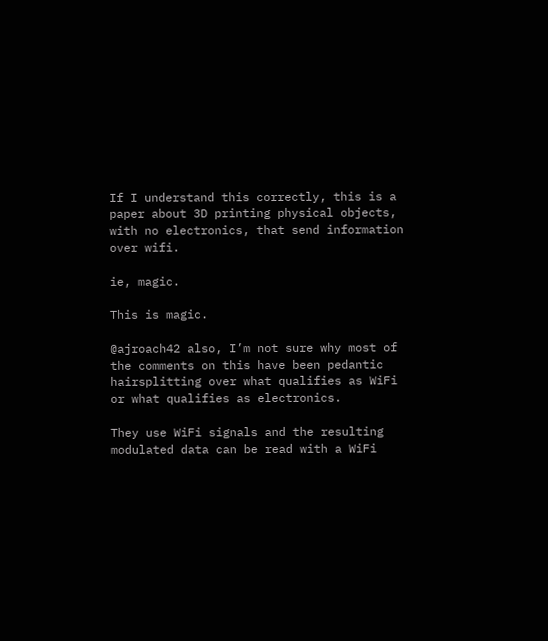If I understand this correctly, this is a paper about 3D printing physical objects, with no electronics, that send information over wifi.

ie, magic.

This is magic.

@ajroach42 also, I’m not sure why most of the comments on this have been pedantic hairsplitting over what qualifies as WiFi or what qualifies as electronics.

They use WiFi signals and the resulting modulated data can be read with a WiFi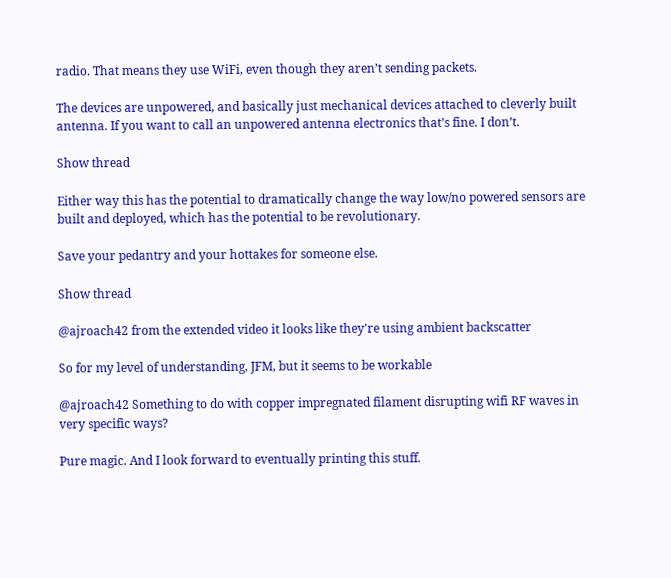radio. That means they use WiFi, even though they aren’t sending packets.

The devices are unpowered, and basically just mechanical devices attached to cleverly built antenna. If you want to call an unpowered antenna electronics that’s fine. I don’t.

Show thread

Either way this has the potential to dramatically change the way low/no powered sensors are built and deployed, which has the potential to be revolutionary.

Save your pedantry and your hottakes for someone else.

Show thread

@ajroach42 from the extended video it looks like they're using ambient backscatter

So for my level of understanding, JFM, but it seems to be workable

@ajroach42 Something to do with copper impregnated filament disrupting wifi RF waves in very specific ways?

Pure magic. And I look forward to eventually printing this stuff.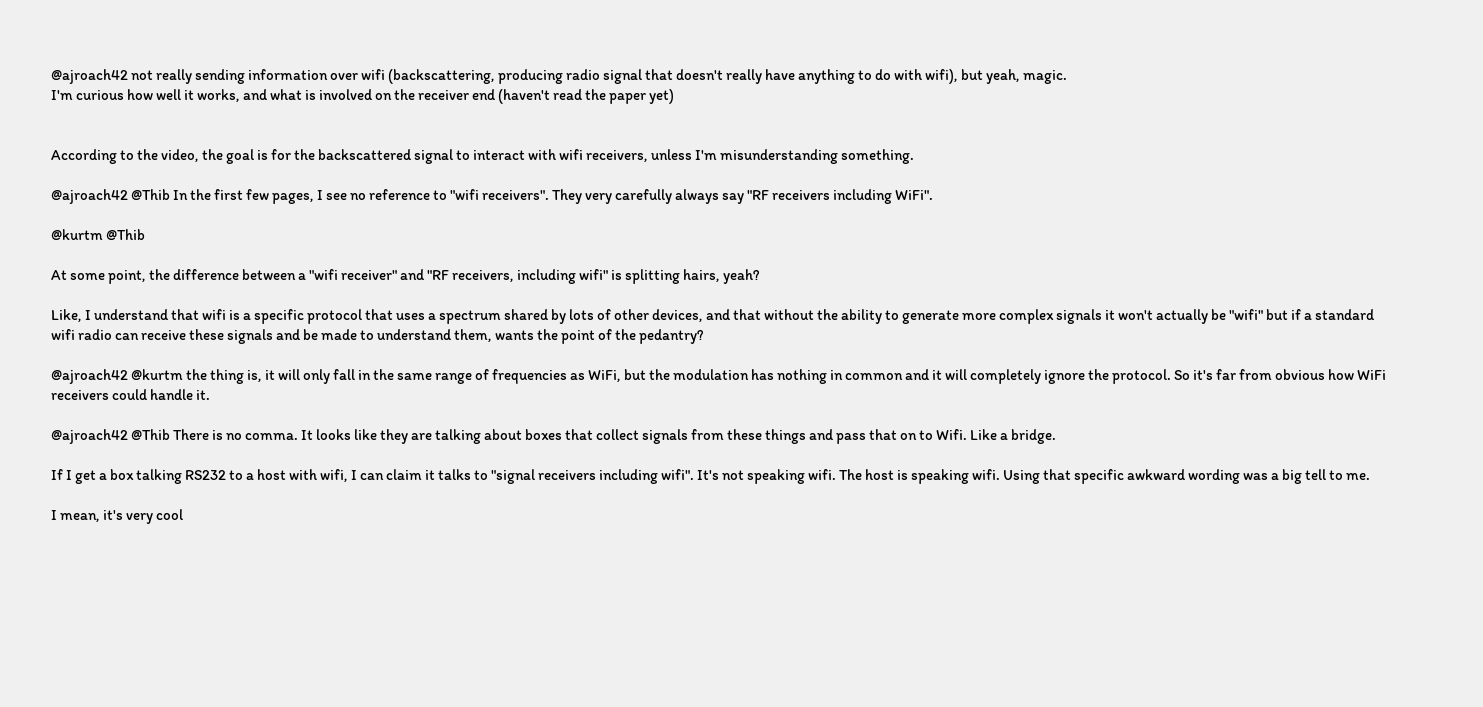@ajroach42 not really sending information over wifi (backscattering, producing radio signal that doesn't really have anything to do with wifi), but yeah, magic.
I'm curious how well it works, and what is involved on the receiver end (haven't read the paper yet)


According to the video, the goal is for the backscattered signal to interact with wifi receivers, unless I'm misunderstanding something.

@ajroach42 @Thib In the first few pages, I see no reference to "wifi receivers". They very carefully always say "RF receivers including WiFi".

@kurtm @Thib

At some point, the difference between a "wifi receiver" and "RF receivers, including wifi" is splitting hairs, yeah?

Like, I understand that wifi is a specific protocol that uses a spectrum shared by lots of other devices, and that without the ability to generate more complex signals it won't actually be "wifi" but if a standard wifi radio can receive these signals and be made to understand them, wants the point of the pedantry?

@ajroach42 @kurtm the thing is, it will only fall in the same range of frequencies as WiFi, but the modulation has nothing in common and it will completely ignore the protocol. So it's far from obvious how WiFi receivers could handle it.

@ajroach42 @Thib There is no comma. It looks like they are talking about boxes that collect signals from these things and pass that on to Wifi. Like a bridge.

If I get a box talking RS232 to a host with wifi, I can claim it talks to "signal receivers including wifi". It's not speaking wifi. The host is speaking wifi. Using that specific awkward wording was a big tell to me.

I mean, it's very cool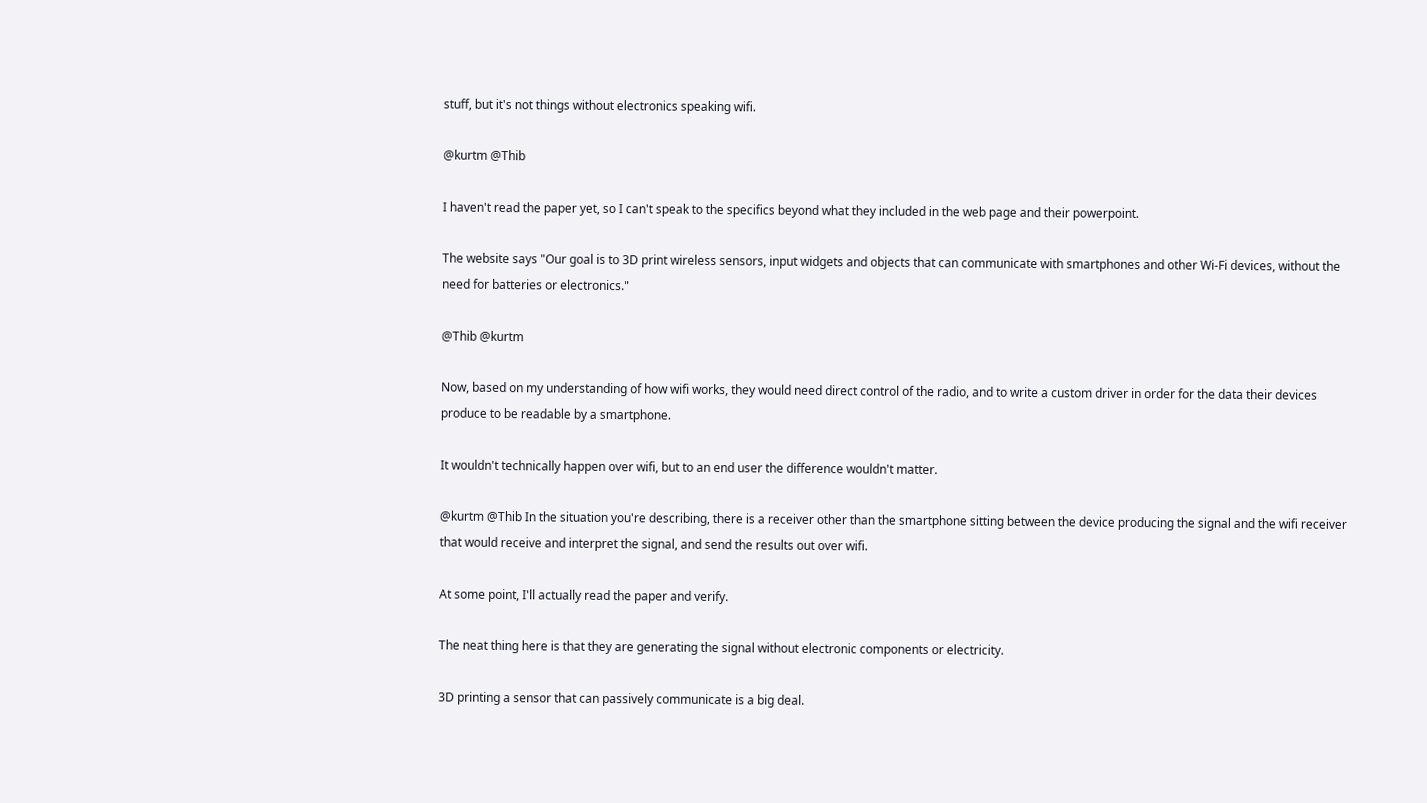stuff, but it's not things without electronics speaking wifi.

@kurtm @Thib

I haven't read the paper yet, so I can't speak to the specifics beyond what they included in the web page and their powerpoint.

The website says "Our goal is to 3D print wireless sensors, input widgets and objects that can communicate with smartphones and other Wi-Fi devices, without the need for batteries or electronics."

@Thib @kurtm

Now, based on my understanding of how wifi works, they would need direct control of the radio, and to write a custom driver in order for the data their devices produce to be readable by a smartphone.

It wouldn't technically happen over wifi, but to an end user the difference wouldn't matter.

@kurtm @Thib In the situation you're describing, there is a receiver other than the smartphone sitting between the device producing the signal and the wifi receiver that would receive and interpret the signal, and send the results out over wifi.

At some point, I'll actually read the paper and verify.

The neat thing here is that they are generating the signal without electronic components or electricity.

3D printing a sensor that can passively communicate is a big deal.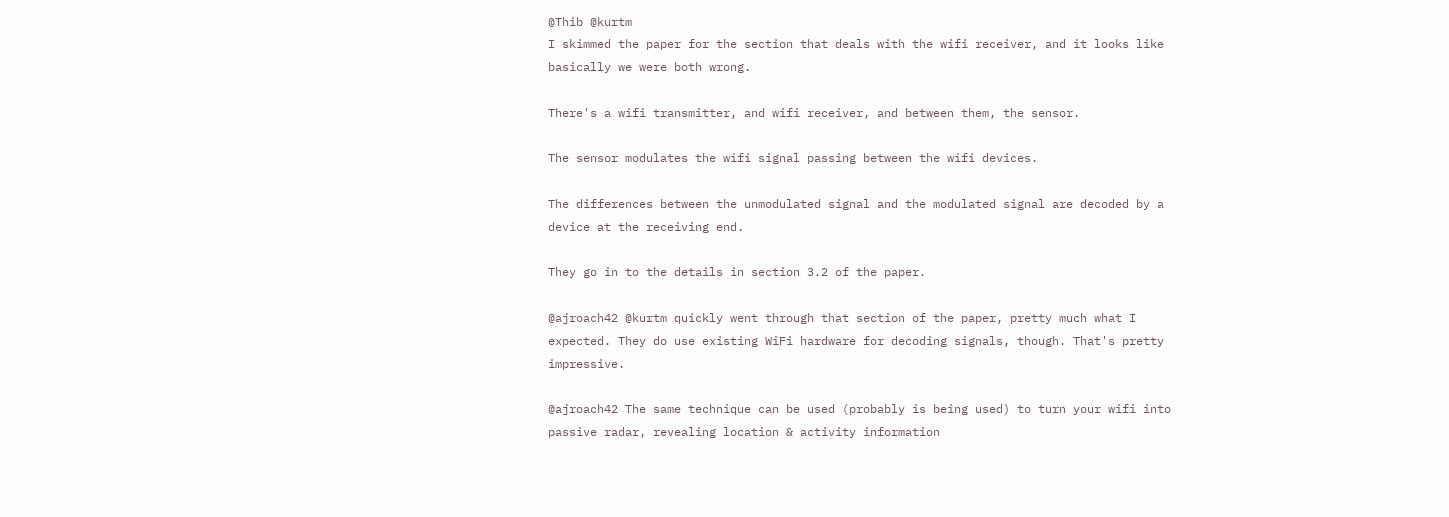@Thib @kurtm
I skimmed the paper for the section that deals with the wifi receiver, and it looks like basically we were both wrong.

There's a wifi transmitter, and wifi receiver, and between them, the sensor.

The sensor modulates the wifi signal passing between the wifi devices.

The differences between the unmodulated signal and the modulated signal are decoded by a device at the receiving end.

They go in to the details in section 3.2 of the paper.

@ajroach42 @kurtm quickly went through that section of the paper, pretty much what I expected. They do use existing WiFi hardware for decoding signals, though. That's pretty impressive.

@ajroach42 The same technique can be used (probably is being used) to turn your wifi into passive radar, revealing location & activity information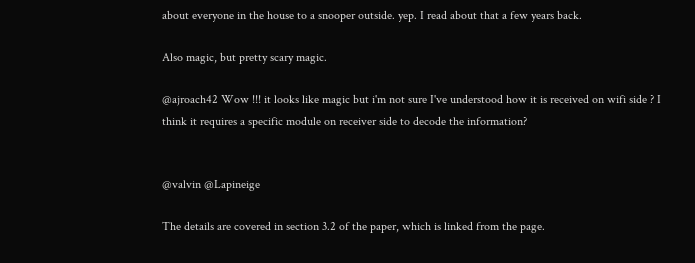about everyone in the house to a snooper outside. yep. I read about that a few years back.

Also magic, but pretty scary magic.

@ajroach42 Wow !!! it looks like magic but i'm not sure I've understood how it is received on wifi side ? I think it requires a specific module on receiver side to decode the information?


@valvin @Lapineige

The details are covered in section 3.2 of the paper, which is linked from the page.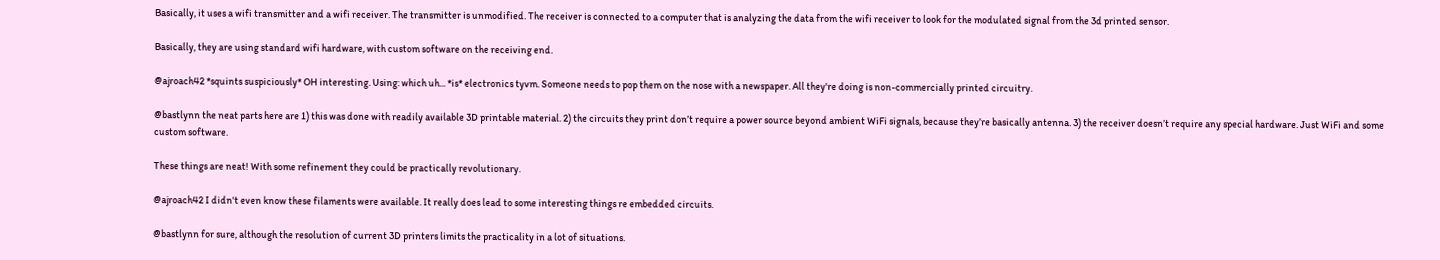Basically, it uses a wifi transmitter and a wifi receiver. The transmitter is unmodified. The receiver is connected to a computer that is analyzing the data from the wifi receiver to look for the modulated signal from the 3d printed sensor.

Basically, they are using standard wifi hardware, with custom software on the receiving end.

@ajroach42 *squints suspiciously* OH interesting. Using: which uh... *is* electronics tyvm. Someone needs to pop them on the nose with a newspaper. All they're doing is non-commercially printed circuitry.

@bastlynn the neat parts here are 1) this was done with readily available 3D printable material. 2) the circuits they print don’t require a power source beyond ambient WiFi signals, because they’re basically antenna. 3) the receiver doesn’t require any special hardware. Just WiFi and some custom software.

These things are neat! With some refinement they could be practically revolutionary.

@ajroach42 I didn't even know these filaments were available. It really does lead to some interesting things re embedded circuits.

@bastlynn for sure, although the resolution of current 3D printers limits the practicality in a lot of situations.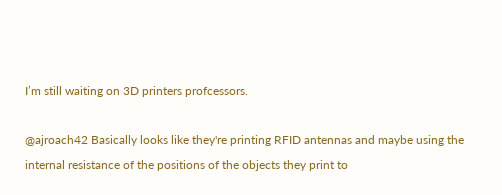I’m still waiting on 3D printers profcessors.

@ajroach42 Basically looks like they're printing RFID antennas and maybe using the internal resistance of the positions of the objects they print to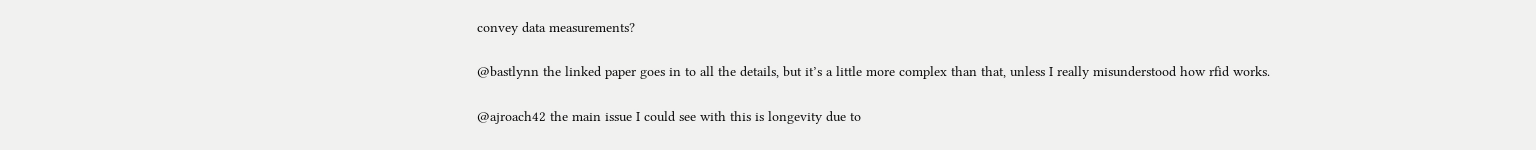convey data measurements?

@bastlynn the linked paper goes in to all the details, but it’s a little more complex than that, unless I really misunderstood how rfid works.

@ajroach42 the main issue I could see with this is longevity due to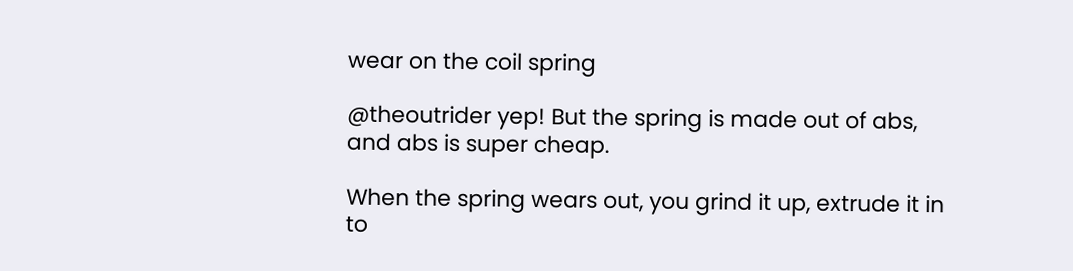wear on the coil spring

@theoutrider yep! But the spring is made out of abs, and abs is super cheap.

When the spring wears out, you grind it up, extrude it in to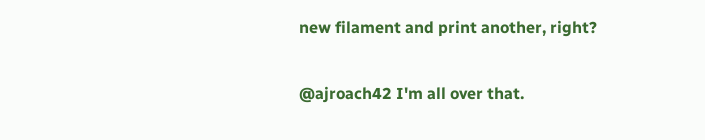new filament and print another, right?

@ajroach42 I'm all over that.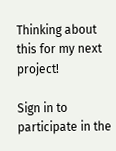Thinking about this for my next project!

Sign in to participate in the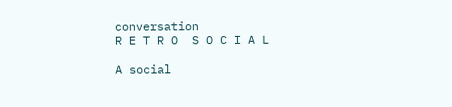conversation
R E T R O  S O C I A L

A social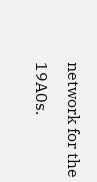network for the 19A0s.